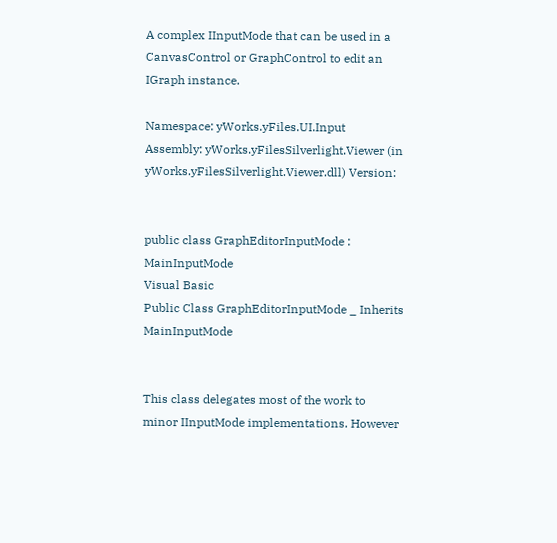A complex IInputMode that can be used in a CanvasControl or GraphControl to edit an IGraph instance.

Namespace: yWorks.yFiles.UI.Input
Assembly: yWorks.yFilesSilverlight.Viewer (in yWorks.yFilesSilverlight.Viewer.dll) Version:


public class GraphEditorInputMode : MainInputMode
Visual Basic
Public Class GraphEditorInputMode _ Inherits MainInputMode


This class delegates most of the work to minor IInputMode implementations. However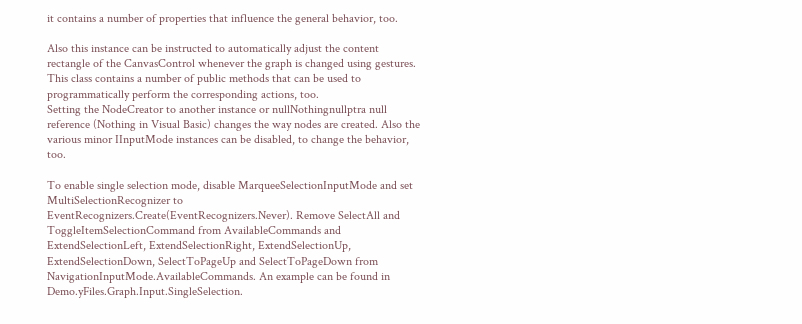it contains a number of properties that influence the general behavior, too.

Also this instance can be instructed to automatically adjust the content rectangle of the CanvasControl whenever the graph is changed using gestures.
This class contains a number of public methods that can be used to programmatically perform the corresponding actions, too.
Setting the NodeCreator to another instance or nullNothingnullptra null reference (Nothing in Visual Basic) changes the way nodes are created. Also the various minor IInputMode instances can be disabled, to change the behavior, too.

To enable single selection mode, disable MarqueeSelectionInputMode and set MultiSelectionRecognizer to EventRecognizers.Create(EventRecognizers.Never). Remove SelectAll and ToggleItemSelectionCommand from AvailableCommands and ExtendSelectionLeft, ExtendSelectionRight, ExtendSelectionUp, ExtendSelectionDown, SelectToPageUp and SelectToPageDown from NavigationInputMode.AvailableCommands. An example can be found in Demo.yFiles.Graph.Input.SingleSelection.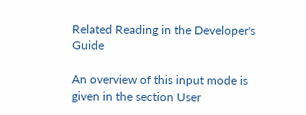Related Reading in the Developer's Guide

An overview of this input mode is given in the section User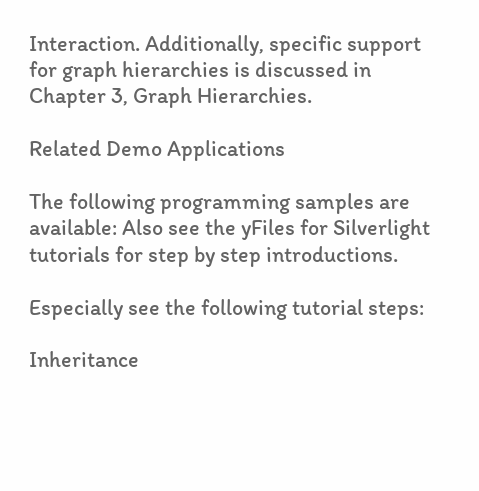Interaction. Additionally, specific support for graph hierarchies is discussed in Chapter 3, Graph Hierarchies.

Related Demo Applications

The following programming samples are available: Also see the yFiles for Silverlight tutorials for step by step introductions.

Especially see the following tutorial steps:

Inheritance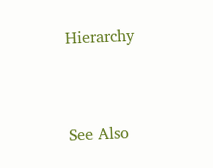Hierarchy


See Also